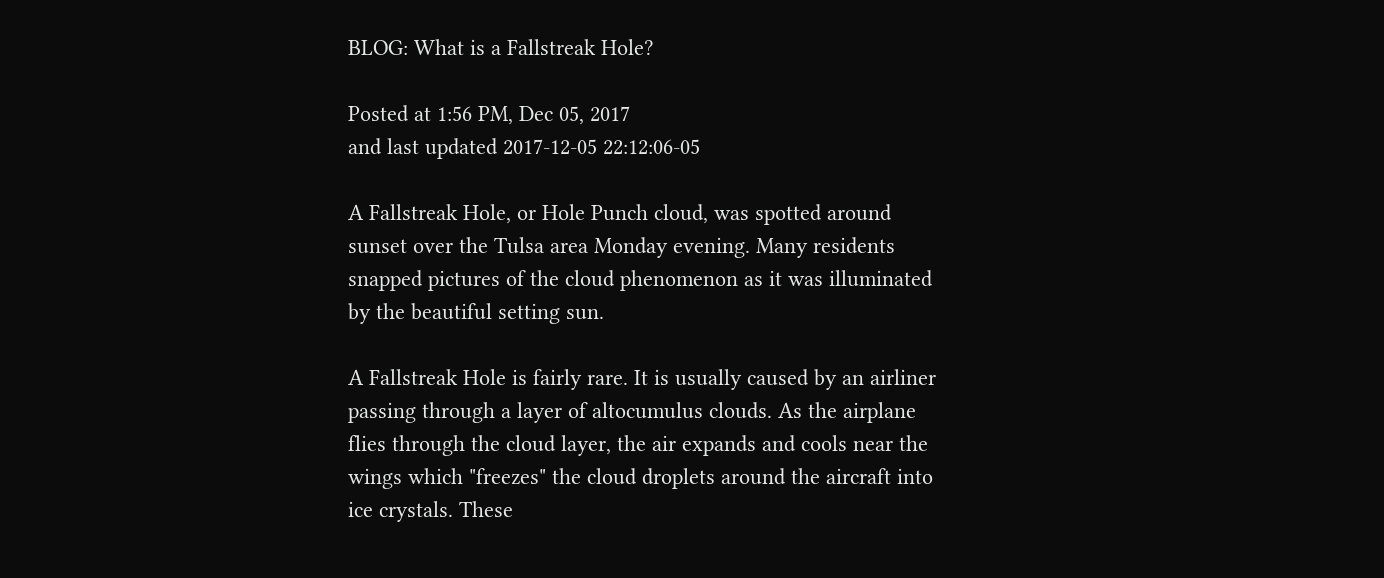BLOG: What is a Fallstreak Hole?

Posted at 1:56 PM, Dec 05, 2017
and last updated 2017-12-05 22:12:06-05

A Fallstreak Hole, or Hole Punch cloud, was spotted around sunset over the Tulsa area Monday evening. Many residents snapped pictures of the cloud phenomenon as it was illuminated by the beautiful setting sun.

A Fallstreak Hole is fairly rare. It is usually caused by an airliner passing through a layer of altocumulus clouds. As the airplane flies through the cloud layer, the air expands and cools near the wings which "freezes" the cloud droplets around the aircraft into ice crystals. These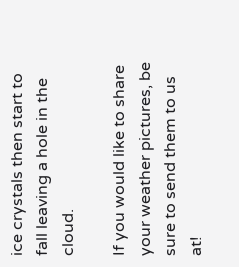ice crystals then start to fall leaving a hole in the cloud.

If you would like to share your weather pictures, be sure to send them to us at!